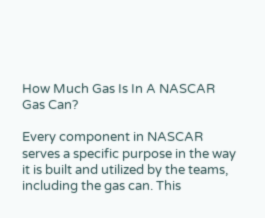How Much Gas Is In A NASCAR Gas Can?

Every component in NASCAR serves a specific purpose in the way it is built and utilized by the teams, including the gas can. This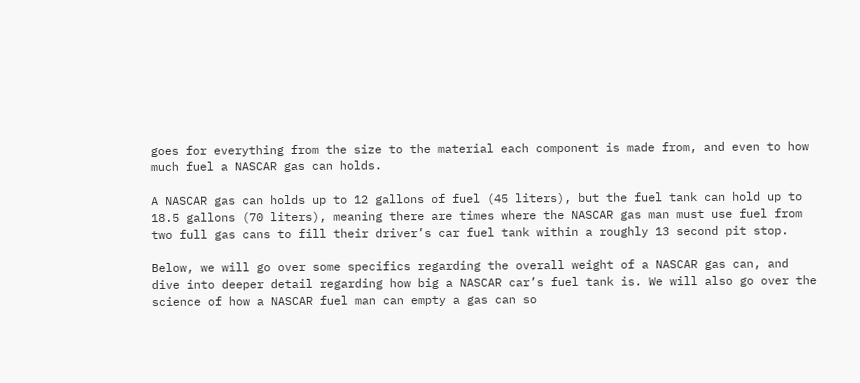goes for everything from the size to the material each component is made from, and even to how much fuel a NASCAR gas can holds.

A NASCAR gas can holds up to 12 gallons of fuel (45 liters), but the fuel tank can hold up to 18.5 gallons (70 liters), meaning there are times where the NASCAR gas man must use fuel from two full gas cans to fill their driver’s car fuel tank within a roughly 13 second pit stop.

Below, we will go over some specifics regarding the overall weight of a NASCAR gas can, and dive into deeper detail regarding how big a NASCAR car’s fuel tank is. We will also go over the science of how a NASCAR fuel man can empty a gas can so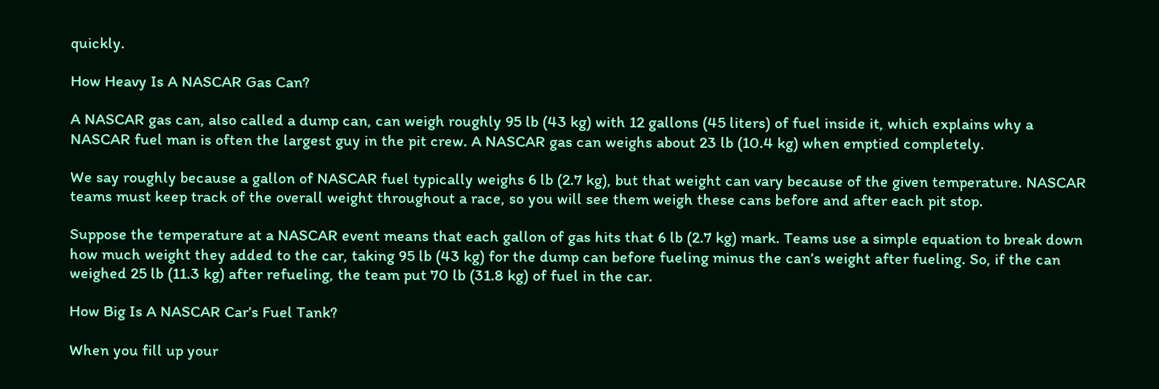quickly.

How Heavy Is A NASCAR Gas Can?

A NASCAR gas can, also called a dump can, can weigh roughly 95 lb (43 kg) with 12 gallons (45 liters) of fuel inside it, which explains why a NASCAR fuel man is often the largest guy in the pit crew. A NASCAR gas can weighs about 23 lb (10.4 kg) when emptied completely.

We say roughly because a gallon of NASCAR fuel typically weighs 6 lb (2.7 kg), but that weight can vary because of the given temperature. NASCAR teams must keep track of the overall weight throughout a race, so you will see them weigh these cans before and after each pit stop.

Suppose the temperature at a NASCAR event means that each gallon of gas hits that 6 lb (2.7 kg) mark. Teams use a simple equation to break down how much weight they added to the car, taking 95 lb (43 kg) for the dump can before fueling minus the can’s weight after fueling. So, if the can weighed 25 lb (11.3 kg) after refueling, the team put 70 lb (31.8 kg) of fuel in the car.

How Big Is A NASCAR Car’s Fuel Tank?

When you fill up your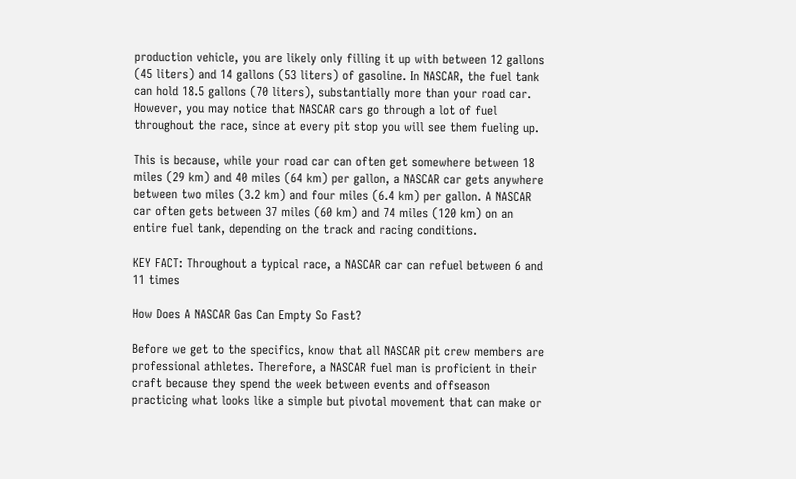production vehicle, you are likely only filling it up with between 12 gallons (45 liters) and 14 gallons (53 liters) of gasoline. In NASCAR, the fuel tank can hold 18.5 gallons (70 liters), substantially more than your road car. However, you may notice that NASCAR cars go through a lot of fuel throughout the race, since at every pit stop you will see them fueling up.

This is because, while your road car can often get somewhere between 18 miles (29 km) and 40 miles (64 km) per gallon, a NASCAR car gets anywhere between two miles (3.2 km) and four miles (6.4 km) per gallon. A NASCAR car often gets between 37 miles (60 km) and 74 miles (120 km) on an entire fuel tank, depending on the track and racing conditions.

KEY FACT: Throughout a typical race, a NASCAR car can refuel between 6 and 11 times

How Does A NASCAR Gas Can Empty So Fast?

Before we get to the specifics, know that all NASCAR pit crew members are professional athletes. Therefore, a NASCAR fuel man is proficient in their craft because they spend the week between events and offseason practicing what looks like a simple but pivotal movement that can make or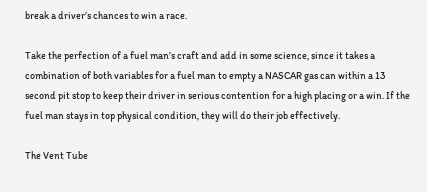break a driver’s chances to win a race.

Take the perfection of a fuel man’s craft and add in some science, since it takes a combination of both variables for a fuel man to empty a NASCAR gas can within a 13 second pit stop to keep their driver in serious contention for a high placing or a win. If the fuel man stays in top physical condition, they will do their job effectively.

The Vent Tube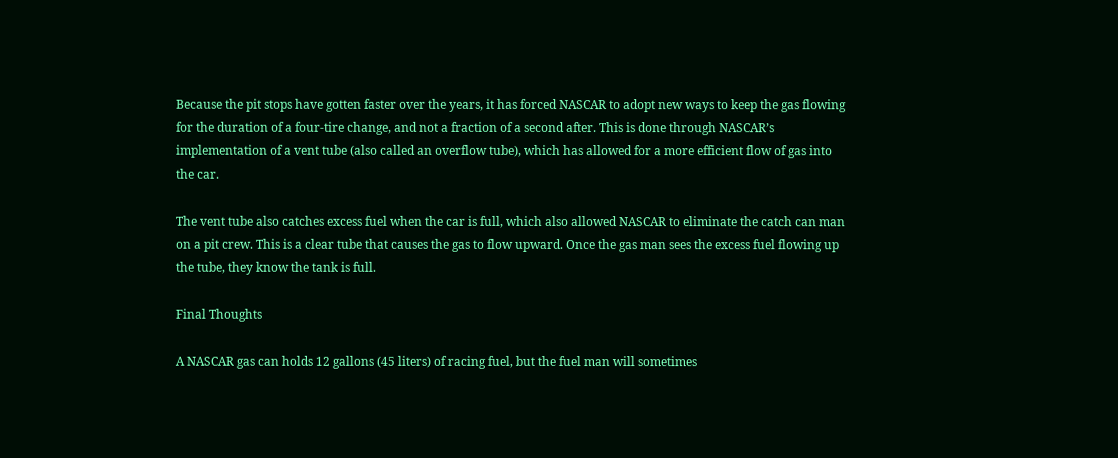Because the pit stops have gotten faster over the years, it has forced NASCAR to adopt new ways to keep the gas flowing for the duration of a four-tire change, and not a fraction of a second after. This is done through NASCAR’s implementation of a vent tube (also called an overflow tube), which has allowed for a more efficient flow of gas into the car.

The vent tube also catches excess fuel when the car is full, which also allowed NASCAR to eliminate the catch can man on a pit crew. This is a clear tube that causes the gas to flow upward. Once the gas man sees the excess fuel flowing up the tube, they know the tank is full.

Final Thoughts

A NASCAR gas can holds 12 gallons (45 liters) of racing fuel, but the fuel man will sometimes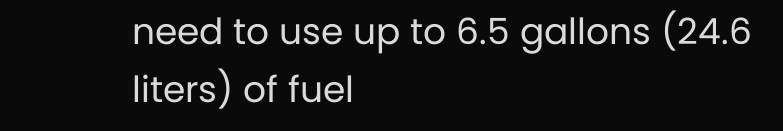need to use up to 6.5 gallons (24.6 liters) of fuel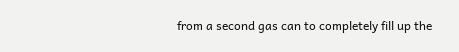from a second gas can to completely fill up the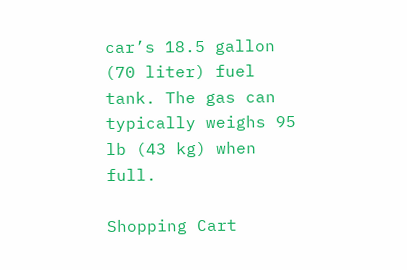car’s 18.5 gallon (70 liter) fuel tank. The gas can typically weighs 95 lb (43 kg) when full.

Shopping Cart